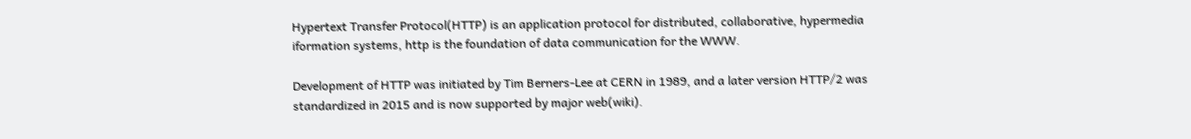Hypertext Transfer Protocol(HTTP) is an application protocol for distributed, collaborative, hypermedia iformation systems, http is the foundation of data communication for the WWW.

Development of HTTP was initiated by Tim Berners-Lee at CERN in 1989, and a later version HTTP/2 was standardized in 2015 and is now supported by major web(wiki).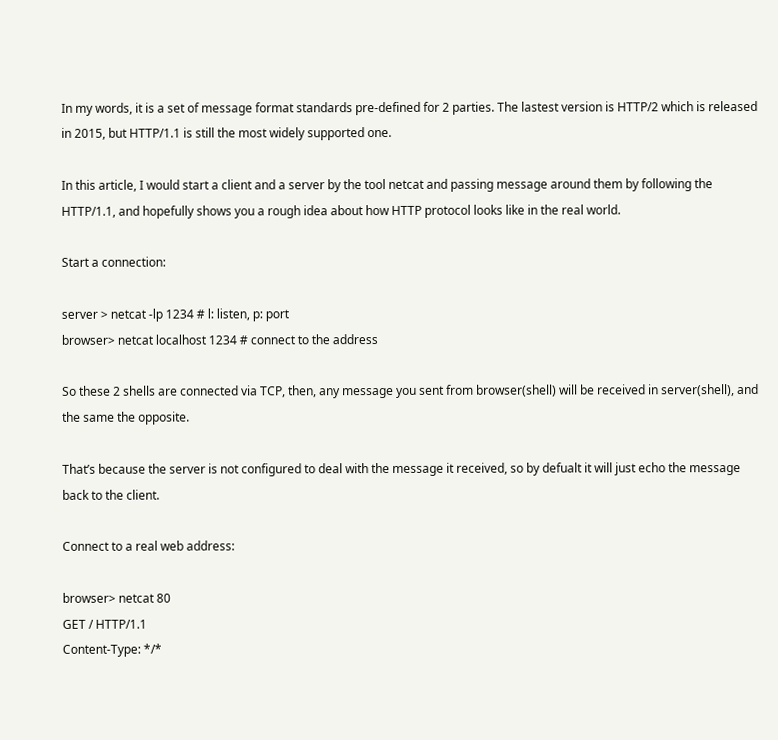In my words, it is a set of message format standards pre-defined for 2 parties. The lastest version is HTTP/2 which is released in 2015, but HTTP/1.1 is still the most widely supported one.

In this article, I would start a client and a server by the tool netcat and passing message around them by following the HTTP/1.1, and hopefully shows you a rough idea about how HTTP protocol looks like in the real world.

Start a connection:

server > netcat -lp 1234 # l: listen, p: port
browser> netcat localhost 1234 # connect to the address

So these 2 shells are connected via TCP, then, any message you sent from browser(shell) will be received in server(shell), and the same the opposite.

That’s because the server is not configured to deal with the message it received, so by defualt it will just echo the message back to the client.

Connect to a real web address:

browser> netcat 80
GET / HTTP/1.1
Content-Type: */*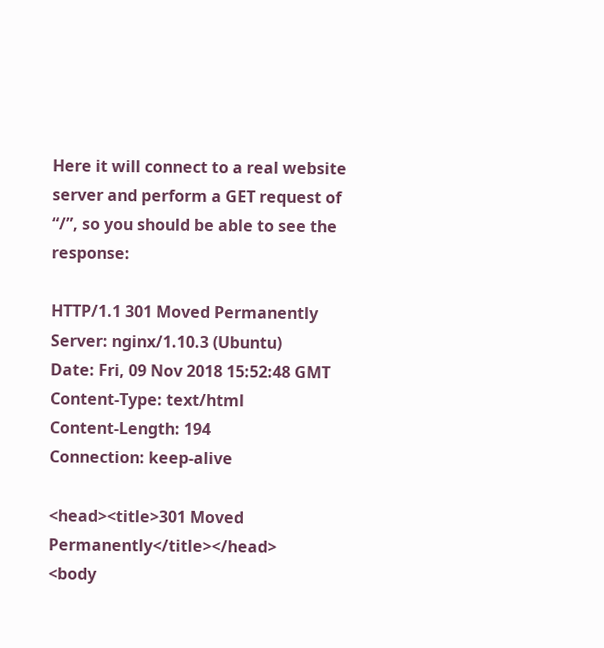Here it will connect to a real website server and perform a GET request of “/”, so you should be able to see the response:

HTTP/1.1 301 Moved Permanently
Server: nginx/1.10.3 (Ubuntu)
Date: Fri, 09 Nov 2018 15:52:48 GMT
Content-Type: text/html
Content-Length: 194
Connection: keep-alive

<head><title>301 Moved Permanently</title></head>
<body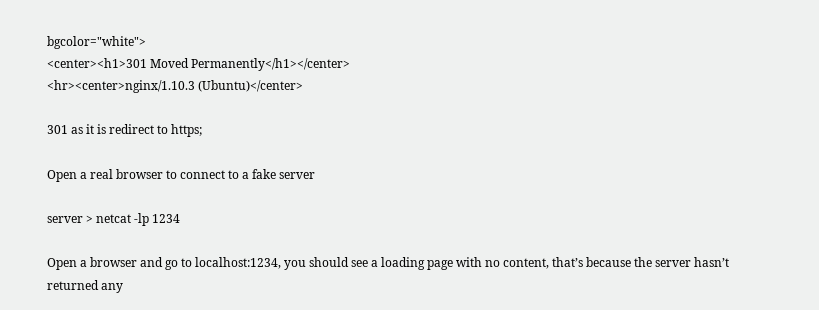bgcolor="white">
<center><h1>301 Moved Permanently</h1></center>
<hr><center>nginx/1.10.3 (Ubuntu)</center>

301 as it is redirect to https;

Open a real browser to connect to a fake server

server > netcat -lp 1234

Open a browser and go to localhost:1234, you should see a loading page with no content, that’s because the server hasn’t returned any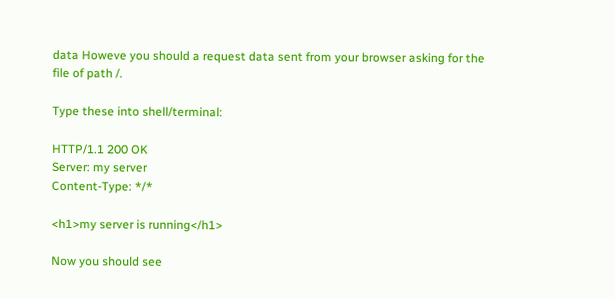data Howeve you should a request data sent from your browser asking for the file of path /.

Type these into shell/terminal:

HTTP/1.1 200 OK
Server: my server
Content-Type: */*

<h1>my server is running</h1>

Now you should see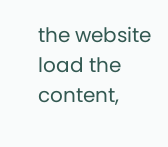the website load the content,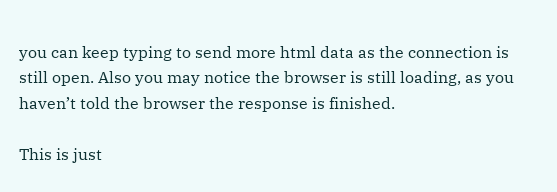you can keep typing to send more html data as the connection is still open. Also you may notice the browser is still loading, as you haven’t told the browser the response is finished.

This is just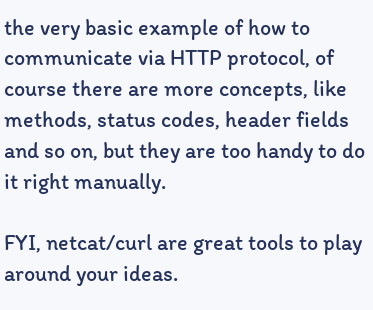the very basic example of how to communicate via HTTP protocol, of course there are more concepts, like methods, status codes, header fields and so on, but they are too handy to do it right manually.

FYI, netcat/curl are great tools to play around your ideas.